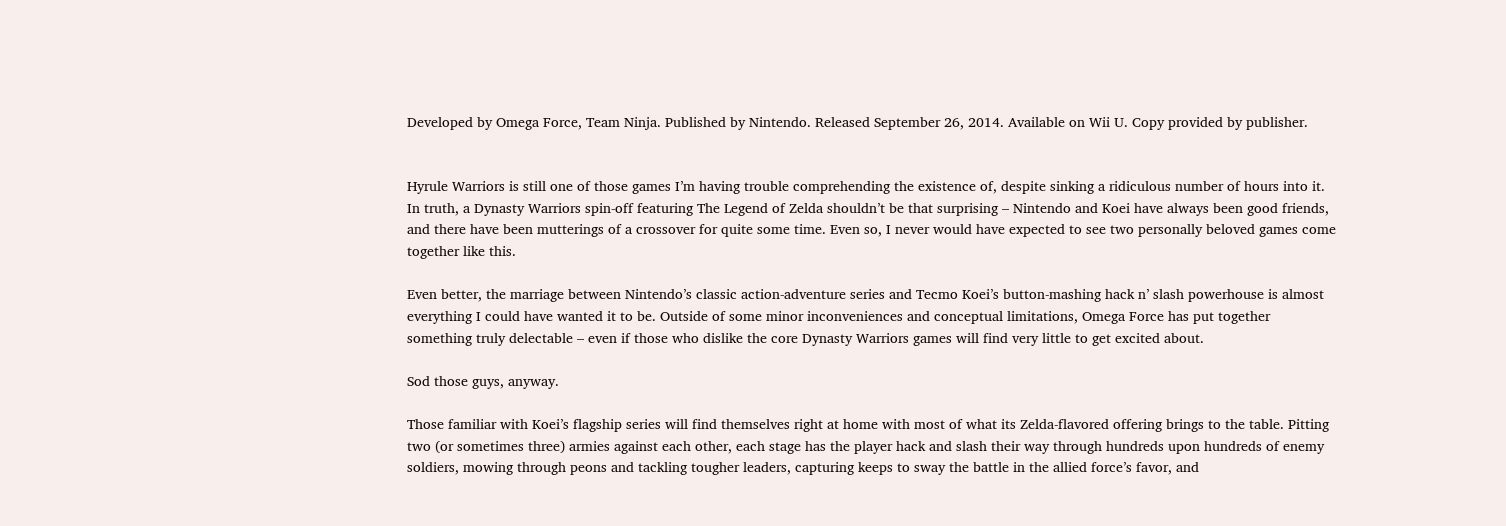Developed by Omega Force, Team Ninja. Published by Nintendo. Released September 26, 2014. Available on Wii U. Copy provided by publisher.


Hyrule Warriors is still one of those games I’m having trouble comprehending the existence of, despite sinking a ridiculous number of hours into it. In truth, a Dynasty Warriors spin-off featuring The Legend of Zelda shouldn’t be that surprising – Nintendo and Koei have always been good friends, and there have been mutterings of a crossover for quite some time. Even so, I never would have expected to see two personally beloved games come together like this.

Even better, the marriage between Nintendo’s classic action-adventure series and Tecmo Koei’s button-mashing hack n’ slash powerhouse is almost everything I could have wanted it to be. Outside of some minor inconveniences and conceptual limitations, Omega Force has put together something truly delectable – even if those who dislike the core Dynasty Warriors games will find very little to get excited about.

Sod those guys, anyway.

Those familiar with Koei’s flagship series will find themselves right at home with most of what its Zelda-flavored offering brings to the table. Pitting two (or sometimes three) armies against each other, each stage has the player hack and slash their way through hundreds upon hundreds of enemy soldiers, mowing through peons and tackling tougher leaders, capturing keeps to sway the battle in the allied force’s favor, and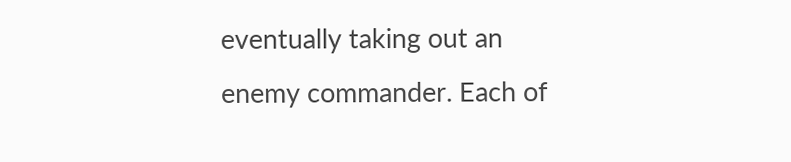eventually taking out an enemy commander. Each of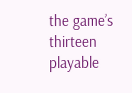the game’s thirteen playable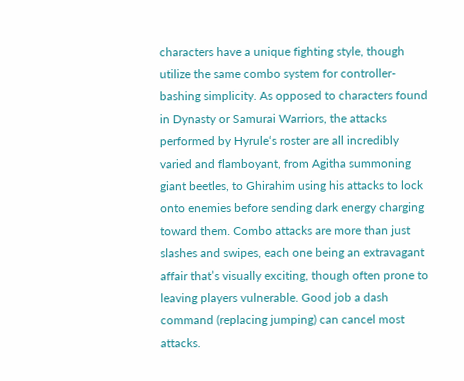characters have a unique fighting style, though utilize the same combo system for controller-bashing simplicity. As opposed to characters found in Dynasty or Samurai Warriors, the attacks performed by Hyrule‘s roster are all incredibly varied and flamboyant, from Agitha summoning giant beetles, to Ghirahim using his attacks to lock onto enemies before sending dark energy charging toward them. Combo attacks are more than just slashes and swipes, each one being an extravagant affair that’s visually exciting, though often prone to leaving players vulnerable. Good job a dash command (replacing jumping) can cancel most attacks.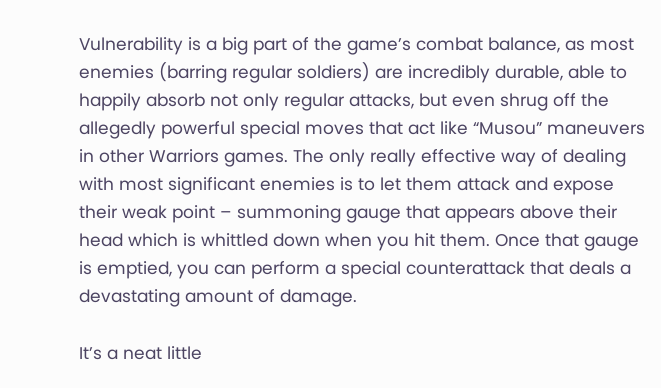Vulnerability is a big part of the game’s combat balance, as most enemies (barring regular soldiers) are incredibly durable, able to happily absorb not only regular attacks, but even shrug off the allegedly powerful special moves that act like “Musou” maneuvers in other Warriors games. The only really effective way of dealing with most significant enemies is to let them attack and expose their weak point – summoning gauge that appears above their head which is whittled down when you hit them. Once that gauge is emptied, you can perform a special counterattack that deals a devastating amount of damage.

It’s a neat little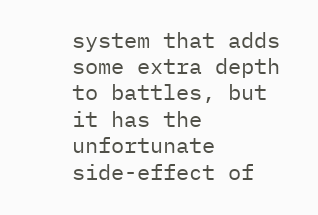system that adds some extra depth to battles, but it has the unfortunate side-effect of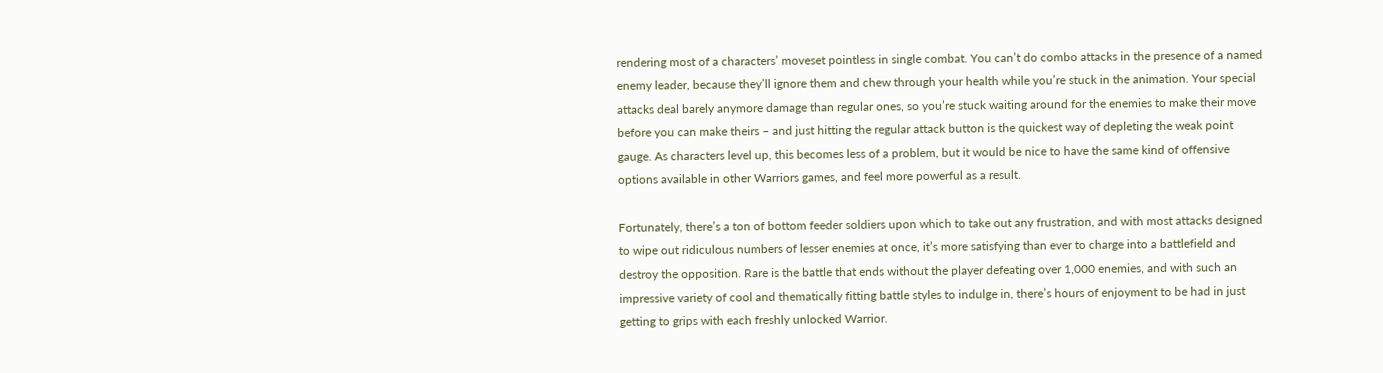rendering most of a characters’ moveset pointless in single combat. You can’t do combo attacks in the presence of a named enemy leader, because they’ll ignore them and chew through your health while you’re stuck in the animation. Your special attacks deal barely anymore damage than regular ones, so you’re stuck waiting around for the enemies to make their move before you can make theirs – and just hitting the regular attack button is the quickest way of depleting the weak point gauge. As characters level up, this becomes less of a problem, but it would be nice to have the same kind of offensive options available in other Warriors games, and feel more powerful as a result.

Fortunately, there’s a ton of bottom feeder soldiers upon which to take out any frustration, and with most attacks designed to wipe out ridiculous numbers of lesser enemies at once, it’s more satisfying than ever to charge into a battlefield and destroy the opposition. Rare is the battle that ends without the player defeating over 1,000 enemies, and with such an impressive variety of cool and thematically fitting battle styles to indulge in, there’s hours of enjoyment to be had in just getting to grips with each freshly unlocked Warrior.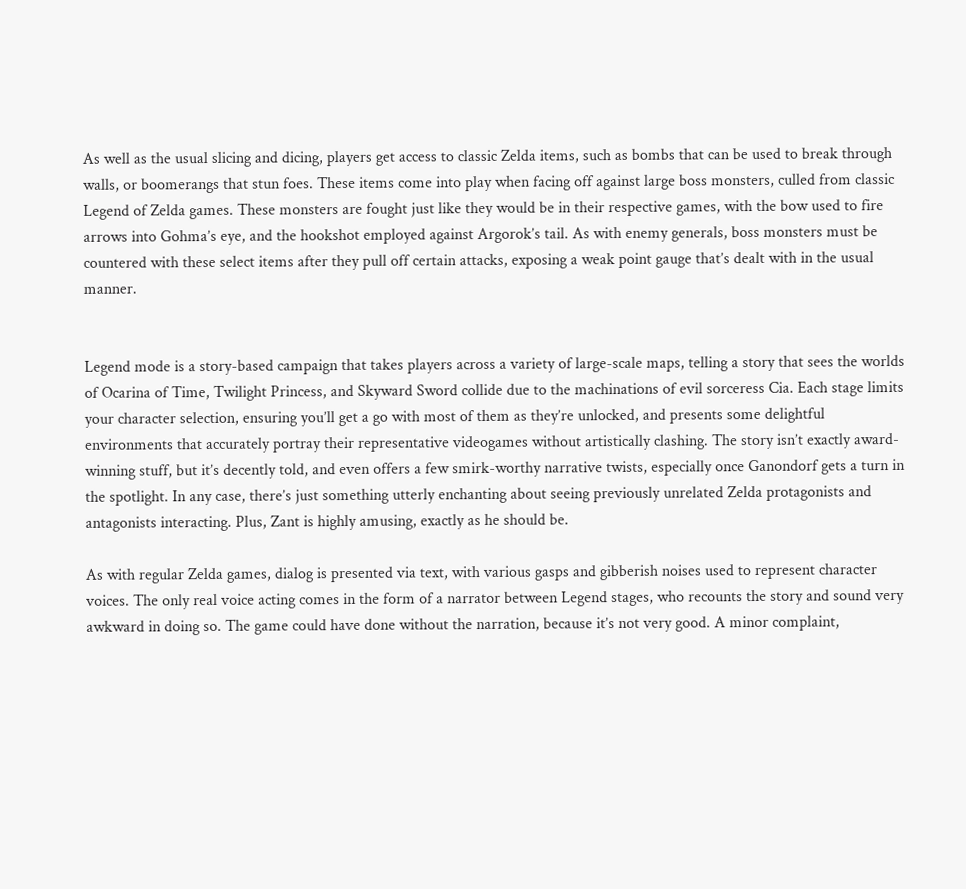As well as the usual slicing and dicing, players get access to classic Zelda items, such as bombs that can be used to break through walls, or boomerangs that stun foes. These items come into play when facing off against large boss monsters, culled from classic Legend of Zelda games. These monsters are fought just like they would be in their respective games, with the bow used to fire arrows into Gohma’s eye, and the hookshot employed against Argorok’s tail. As with enemy generals, boss monsters must be countered with these select items after they pull off certain attacks, exposing a weak point gauge that’s dealt with in the usual manner.


Legend mode is a story-based campaign that takes players across a variety of large-scale maps, telling a story that sees the worlds of Ocarina of Time, Twilight Princess, and Skyward Sword collide due to the machinations of evil sorceress Cia. Each stage limits your character selection, ensuring you’ll get a go with most of them as they’re unlocked, and presents some delightful environments that accurately portray their representative videogames without artistically clashing. The story isn’t exactly award-winning stuff, but it’s decently told, and even offers a few smirk-worthy narrative twists, especially once Ganondorf gets a turn in the spotlight. In any case, there’s just something utterly enchanting about seeing previously unrelated Zelda protagonists and antagonists interacting. Plus, Zant is highly amusing, exactly as he should be.

As with regular Zelda games, dialog is presented via text, with various gasps and gibberish noises used to represent character voices. The only real voice acting comes in the form of a narrator between Legend stages, who recounts the story and sound very awkward in doing so. The game could have done without the narration, because it’s not very good. A minor complaint,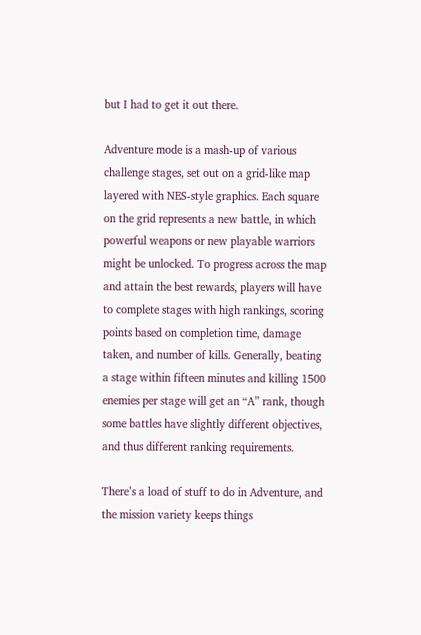but I had to get it out there.

Adventure mode is a mash-up of various challenge stages, set out on a grid-like map layered with NES-style graphics. Each square on the grid represents a new battle, in which powerful weapons or new playable warriors might be unlocked. To progress across the map and attain the best rewards, players will have to complete stages with high rankings, scoring points based on completion time, damage taken, and number of kills. Generally, beating a stage within fifteen minutes and killing 1500 enemies per stage will get an “A” rank, though some battles have slightly different objectives, and thus different ranking requirements.

There’s a load of stuff to do in Adventure, and the mission variety keeps things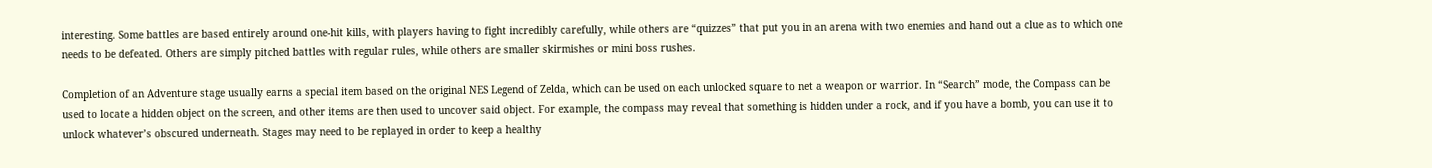interesting. Some battles are based entirely around one-hit kills, with players having to fight incredibly carefully, while others are “quizzes” that put you in an arena with two enemies and hand out a clue as to which one needs to be defeated. Others are simply pitched battles with regular rules, while others are smaller skirmishes or mini boss rushes.

Completion of an Adventure stage usually earns a special item based on the original NES Legend of Zelda, which can be used on each unlocked square to net a weapon or warrior. In “Search” mode, the Compass can be used to locate a hidden object on the screen, and other items are then used to uncover said object. For example, the compass may reveal that something is hidden under a rock, and if you have a bomb, you can use it to unlock whatever’s obscured underneath. Stages may need to be replayed in order to keep a healthy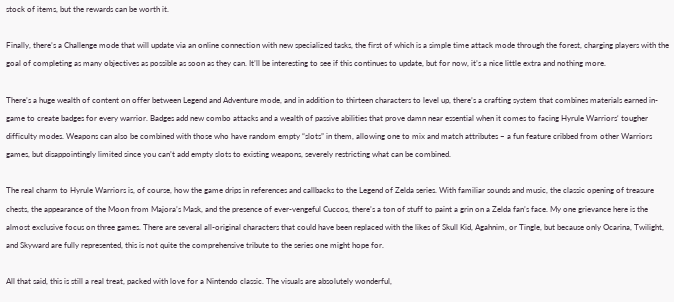stock of items, but the rewards can be worth it.

Finally, there’s a Challenge mode that will update via an online connection with new specialized tasks, the first of which is a simple time attack mode through the forest, charging players with the goal of completing as many objectives as possible as soon as they can. It’ll be interesting to see if this continues to update, but for now, it’s a nice little extra and nothing more.

There’s a huge wealth of content on offer between Legend and Adventure mode, and in addition to thirteen characters to level up, there’s a crafting system that combines materials earned in-game to create badges for every warrior. Badges add new combo attacks and a wealth of passive abilities that prove damn near essential when it comes to facing Hyrule Warriors‘ tougher difficulty modes. Weapons can also be combined with those who have random empty “slots” in them, allowing one to mix and match attributes – a fun feature cribbed from other Warriors games, but disappointingly limited since you can’t add empty slots to existing weapons, severely restricting what can be combined.

The real charm to Hyrule Warriors is, of course, how the game drips in references and callbacks to the Legend of Zelda series. With familiar sounds and music, the classic opening of treasure chests, the appearance of the Moon from Majora’s Mask, and the presence of ever-vengeful Cuccos, there’s a ton of stuff to paint a grin on a Zelda fan’s face. My one grievance here is the almost exclusive focus on three games. There are several all-original characters that could have been replaced with the likes of Skull Kid, Agahnim, or Tingle, but because only Ocarina, Twilight, and Skyward are fully represented, this is not quite the comprehensive tribute to the series one might hope for.

All that said, this is still a real treat, packed with love for a Nintendo classic. The visuals are absolutely wonderful,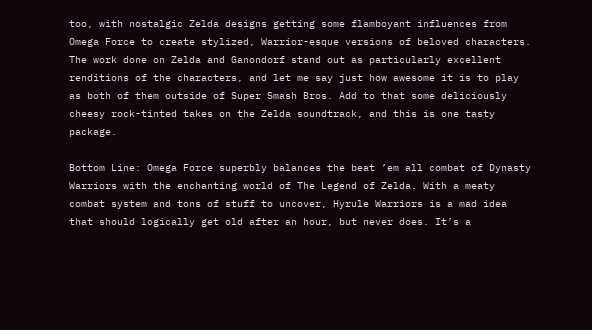too, with nostalgic Zelda designs getting some flamboyant influences from Omega Force to create stylized, Warrior-esque versions of beloved characters. The work done on Zelda and Ganondorf stand out as particularly excellent renditions of the characters, and let me say just how awesome it is to play as both of them outside of Super Smash Bros. Add to that some deliciously cheesy rock-tinted takes on the Zelda soundtrack, and this is one tasty package.

Bottom Line: Omega Force superbly balances the beat ’em all combat of Dynasty Warriors with the enchanting world of The Legend of Zelda. With a meaty combat system and tons of stuff to uncover, Hyrule Warriors is a mad idea that should logically get old after an hour, but never does. It’s a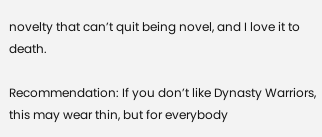novelty that can’t quit being novel, and I love it to death.

Recommendation: If you don’t like Dynasty Warriors, this may wear thin, but for everybody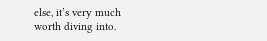else, it’s very much worth diving into.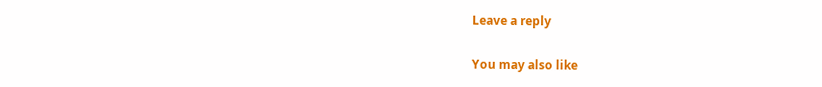Leave a reply

You may also like